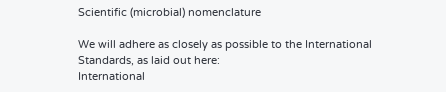Scientific (microbial) nomenclature

We will adhere as closely as possible to the International Standards, as laid out here:
International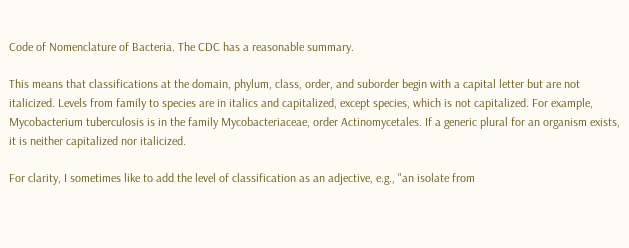Code of Nomenclature of Bacteria. The CDC has a reasonable summary.

This means that classifications at the domain, phylum, class, order, and suborder begin with a capital letter but are not italicized. Levels from family to species are in italics and capitalized, except species, which is not capitalized. For example, Mycobacterium tuberculosis is in the family Mycobacteriaceae, order Actinomycetales. If a generic plural for an organism exists, it is neither capitalized nor italicized.

For clarity, I sometimes like to add the level of classification as an adjective, e.g., "an isolate from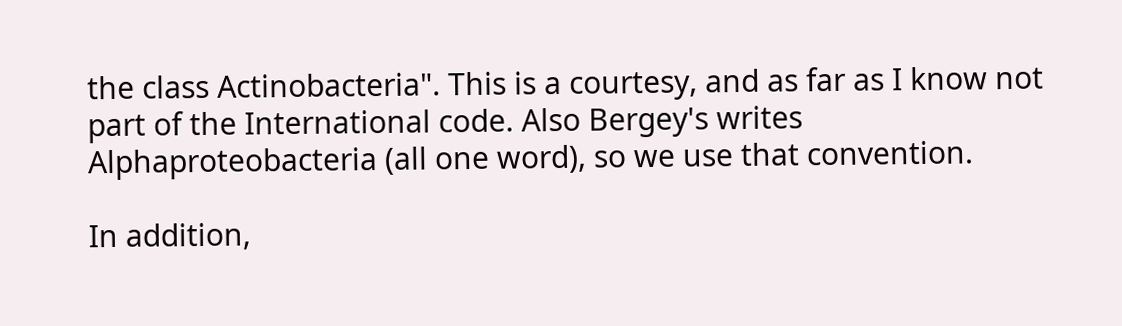the class Actinobacteria". This is a courtesy, and as far as I know not part of the International code. Also Bergey's writes Alphaproteobacteria (all one word), so we use that convention.

In addition,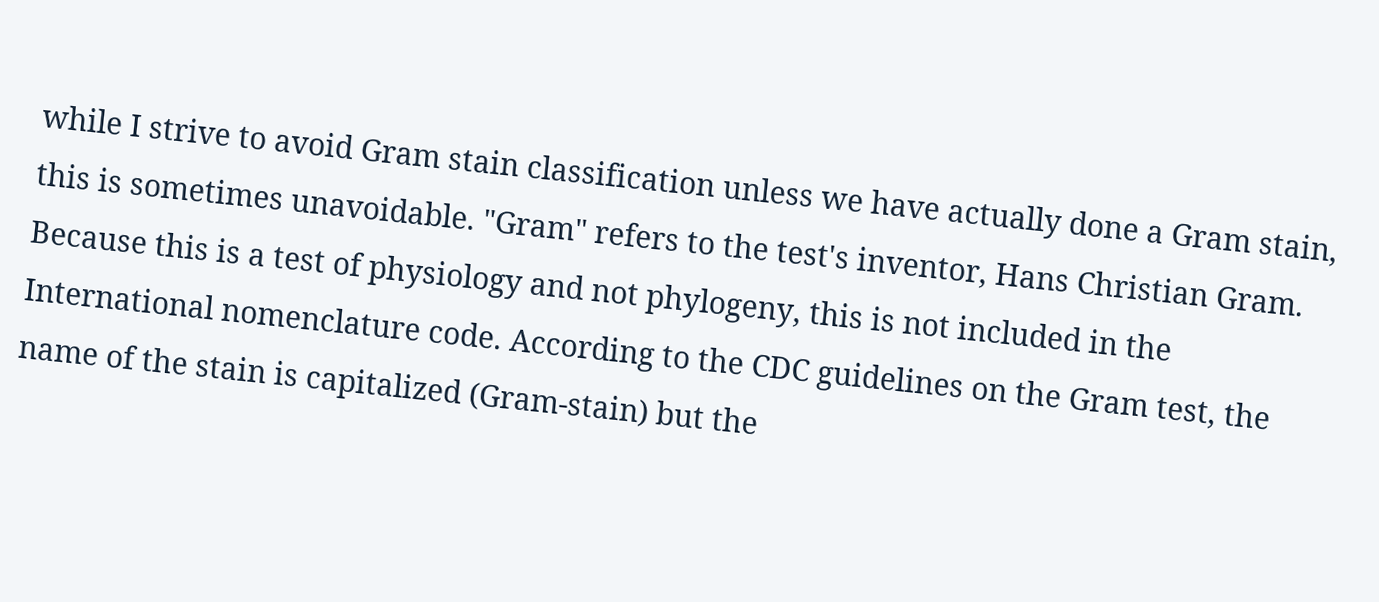while I strive to avoid Gram stain classification unless we have actually done a Gram stain, this is sometimes unavoidable. "Gram" refers to the test's inventor, Hans Christian Gram. Because this is a test of physiology and not phylogeny, this is not included in the International nomenclature code. According to the CDC guidelines on the Gram test, the name of the stain is capitalized (Gram-stain) but the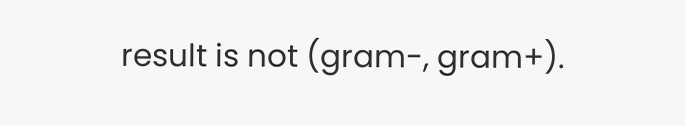result is not (gram-, gram+).